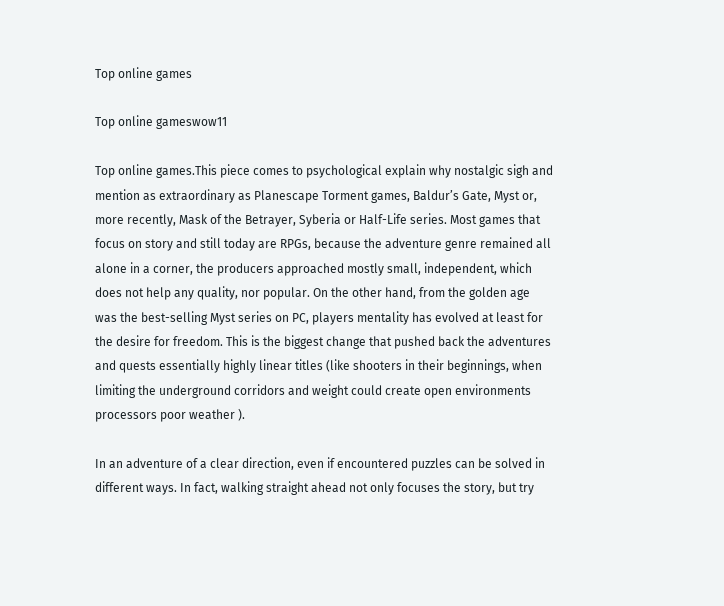Top online games

Top online gameswow11

Top online games.This piece comes to psychological explain why nostalgic sigh and mention as extraordinary as Planescape Torment games, Baldur’s Gate, Myst or, more recently, Mask of the Betrayer, Syberia or Half-Life series. Most games that focus on story and still today are RPGs, because the adventure genre remained all alone in a corner, the producers approached mostly small, independent, which does not help any quality, nor popular. On the other hand, from the golden age was the best-selling Myst series on PC, players mentality has evolved at least for the desire for freedom. This is the biggest change that pushed back the adventures and quests essentially highly linear titles (like shooters in their beginnings, when limiting the underground corridors and weight could create open environments processors poor weather ).

In an adventure of a clear direction, even if encountered puzzles can be solved in different ways. In fact, walking straight ahead not only focuses the story, but try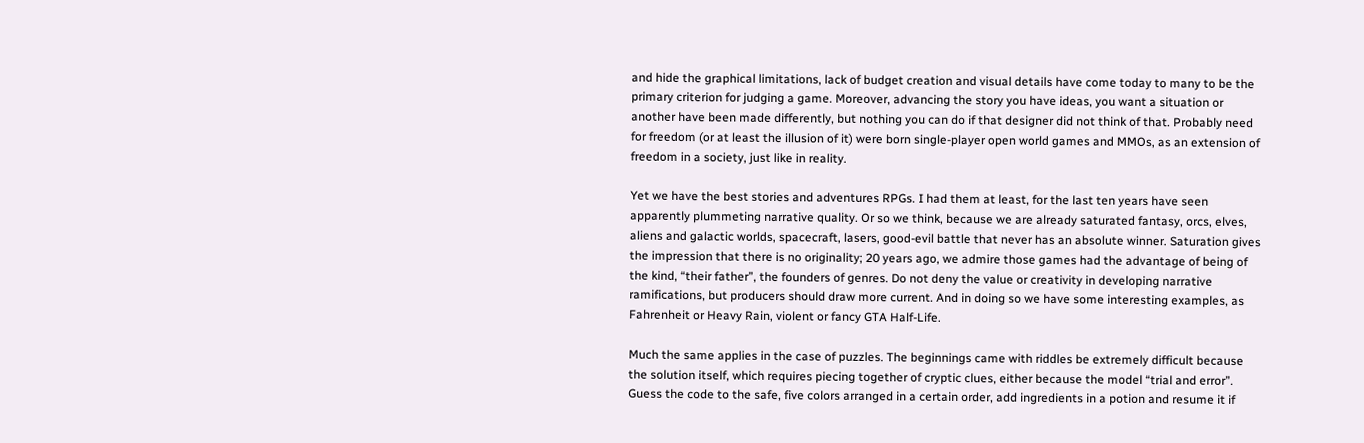and hide the graphical limitations, lack of budget creation and visual details have come today to many to be the primary criterion for judging a game. Moreover, advancing the story you have ideas, you want a situation or another have been made differently, but nothing you can do if that designer did not think of that. Probably need for freedom (or at least the illusion of it) were born single-player open world games and MMOs, as an extension of freedom in a society, just like in reality.

Yet we have the best stories and adventures RPGs. I had them at least, for the last ten years have seen apparently plummeting narrative quality. Or so we think, because we are already saturated fantasy, orcs, elves, aliens and galactic worlds, spacecraft, lasers, good-evil battle that never has an absolute winner. Saturation gives the impression that there is no originality; 20 years ago, we admire those games had the advantage of being of the kind, “their father”, the founders of genres. Do not deny the value or creativity in developing narrative ramifications, but producers should draw more current. And in doing so we have some interesting examples, as Fahrenheit or Heavy Rain, violent or fancy GTA Half-Life.

Much the same applies in the case of puzzles. The beginnings came with riddles be extremely difficult because the solution itself, which requires piecing together of cryptic clues, either because the model “trial and error”. Guess the code to the safe, five colors arranged in a certain order, add ingredients in a potion and resume it if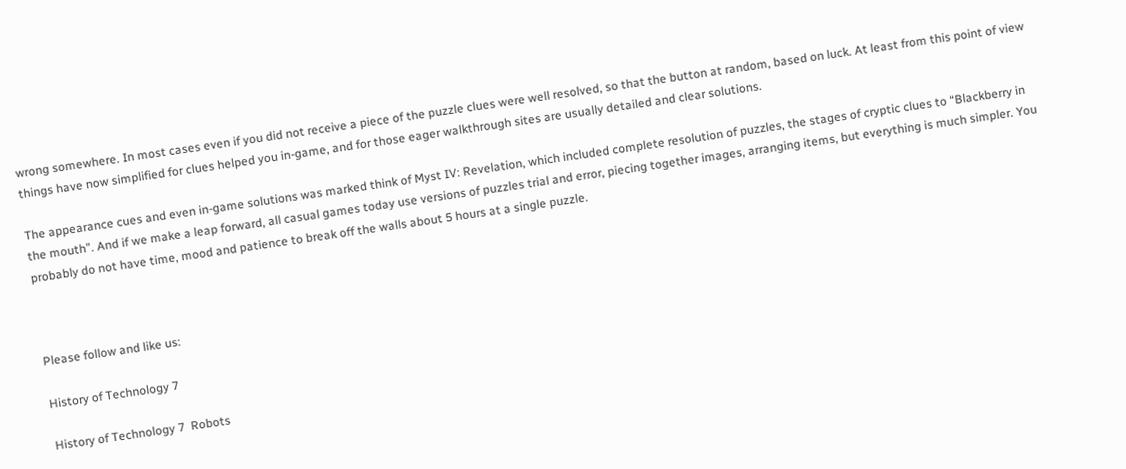wrong somewhere. In most cases even if you did not receive a piece of the puzzle clues were well resolved, so that the button at random, based on luck. At least from this point of view things have now simplified for clues helped you in-game, and for those eager walkthrough sites are usually detailed and clear solutions.

The appearance cues and even in-game solutions was marked think of Myst IV: Revelation, which included complete resolution of puzzles, the stages of cryptic clues to “Blackberry in the mouth”. And if we make a leap forward, all casual games today use versions of puzzles trial and error, piecing together images, arranging items, but everything is much simpler. You probably do not have time, mood and patience to break off the walls about 5 hours at a single puzzle.



Please follow and like us:

History of Technology 7

History of Technology 7  Robots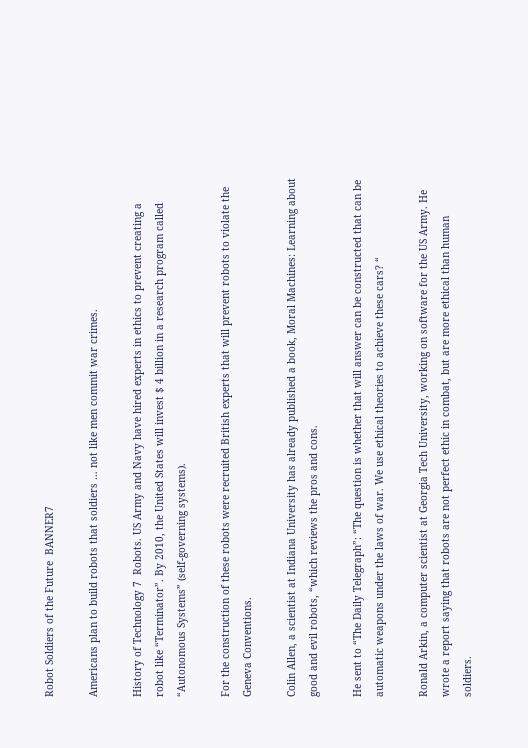Robot Soldiers of the Future  BANNER7

Americans plan to build robots that soldiers … not like men commit war crimes.

History of Technology 7  Robots. US Army and Navy have hired experts in ethics to prevent creating a robot like “Terminator”. By 2010, the United States will invest $ 4 billion in a research program called “Autonomous Systems” (self-governing systems).

For the construction of these robots were recruited British experts that will prevent robots to violate the Geneva Conventions.

Colin Allen, a scientist at Indiana University has already published a book, Moral Machines: Learning about good and evil robots, “which reviews the pros and cons.

He sent to “The Daily Telegraph”: “The question is whether that will answer can be constructed that can be automatic weapons under the laws of war. We use ethical theories to achieve these cars? “

Ronald Arkin, a computer scientist at Georgia Tech University, working on software for the US Army. He wrote a report saying that robots are not perfect ethic in combat, but are more ethical than human soldiers.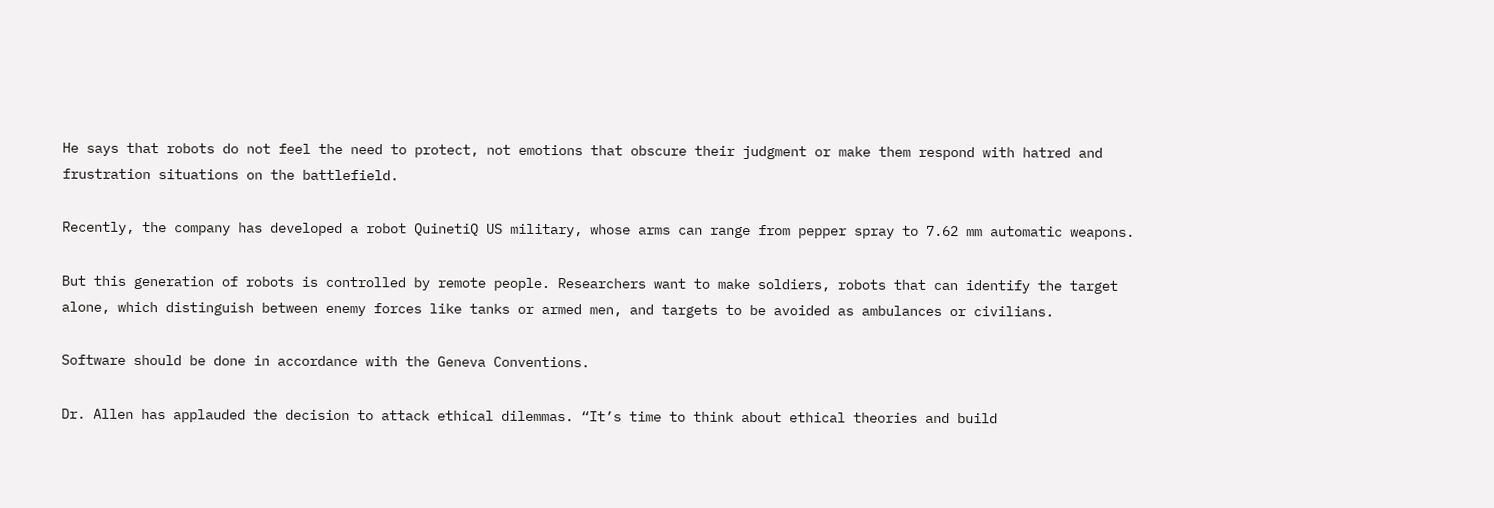He says that robots do not feel the need to protect, not emotions that obscure their judgment or make them respond with hatred and frustration situations on the battlefield.

Recently, the company has developed a robot QuinetiQ US military, whose arms can range from pepper spray to 7.62 mm automatic weapons.

But this generation of robots is controlled by remote people. Researchers want to make soldiers, robots that can identify the target alone, which distinguish between enemy forces like tanks or armed men, and targets to be avoided as ambulances or civilians.

Software should be done in accordance with the Geneva Conventions.

Dr. Allen has applauded the decision to attack ethical dilemmas. “It’s time to think about ethical theories and build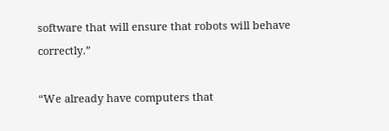software that will ensure that robots will behave correctly.”

“We already have computers that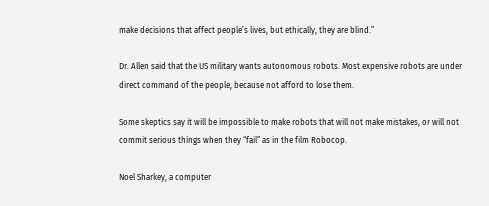make decisions that affect people’s lives, but ethically, they are blind.”

Dr. Allen said that the US military wants autonomous robots. Most expensive robots are under direct command of the people, because not afford to lose them.

Some skeptics say it will be impossible to make robots that will not make mistakes, or will not commit serious things when they “fail” as in the film Robocop.

Noel Sharkey, a computer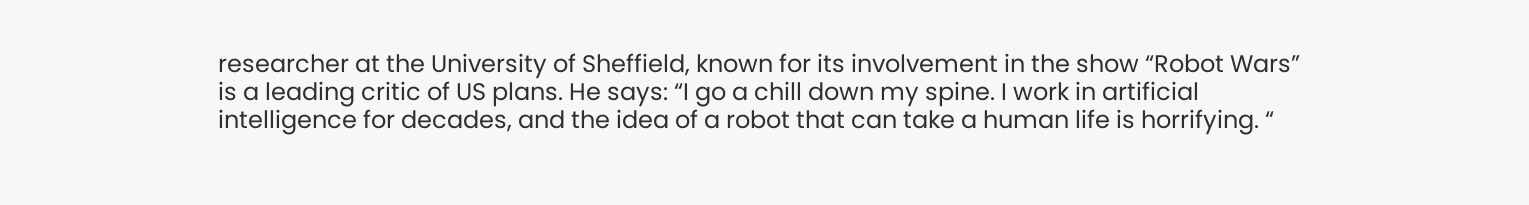researcher at the University of Sheffield, known for its involvement in the show “Robot Wars” is a leading critic of US plans. He says: “I go a chill down my spine. I work in artificial intelligence for decades, and the idea of a robot that can take a human life is horrifying. “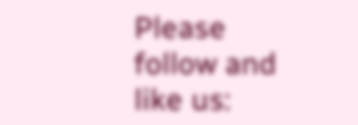Please follow and like us: